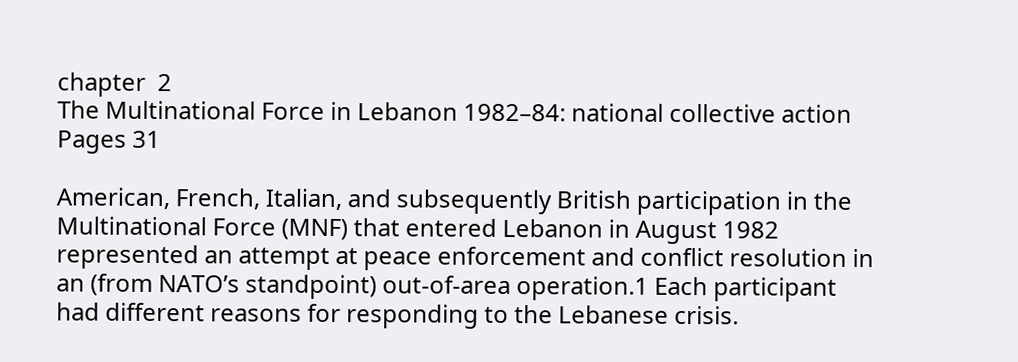chapter  2
The Multinational Force in Lebanon 1982–84: national collective action
Pages 31

American, French, Italian, and subsequently British participation in the Multinational Force (MNF) that entered Lebanon in August 1982 represented an attempt at peace enforcement and conflict resolution in an (from NATO’s standpoint) out-of-area operation.1 Each participant had different reasons for responding to the Lebanese crisis.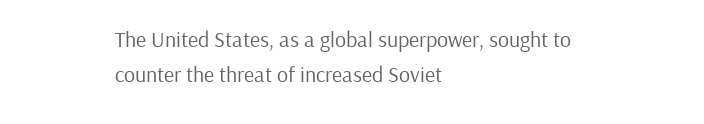The United States, as a global superpower, sought to counter the threat of increased Soviet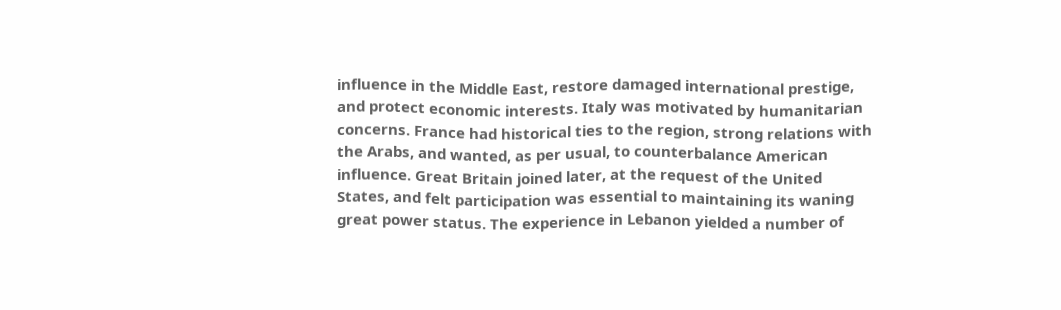influence in the Middle East, restore damaged international prestige, and protect economic interests. Italy was motivated by humanitarian concerns. France had historical ties to the region, strong relations with the Arabs, and wanted, as per usual, to counterbalance American influence. Great Britain joined later, at the request of the United States, and felt participation was essential to maintaining its waning great power status. The experience in Lebanon yielded a number of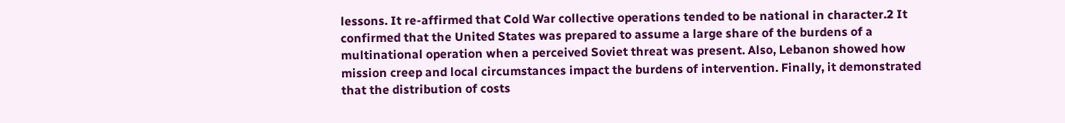lessons. It re-affirmed that Cold War collective operations tended to be national in character.2 It confirmed that the United States was prepared to assume a large share of the burdens of a multinational operation when a perceived Soviet threat was present. Also, Lebanon showed how mission creep and local circumstances impact the burdens of intervention. Finally, it demonstrated that the distribution of costs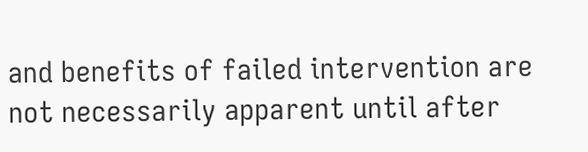and benefits of failed intervention are not necessarily apparent until after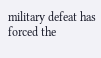military defeat has forced the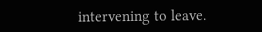intervening to leave.